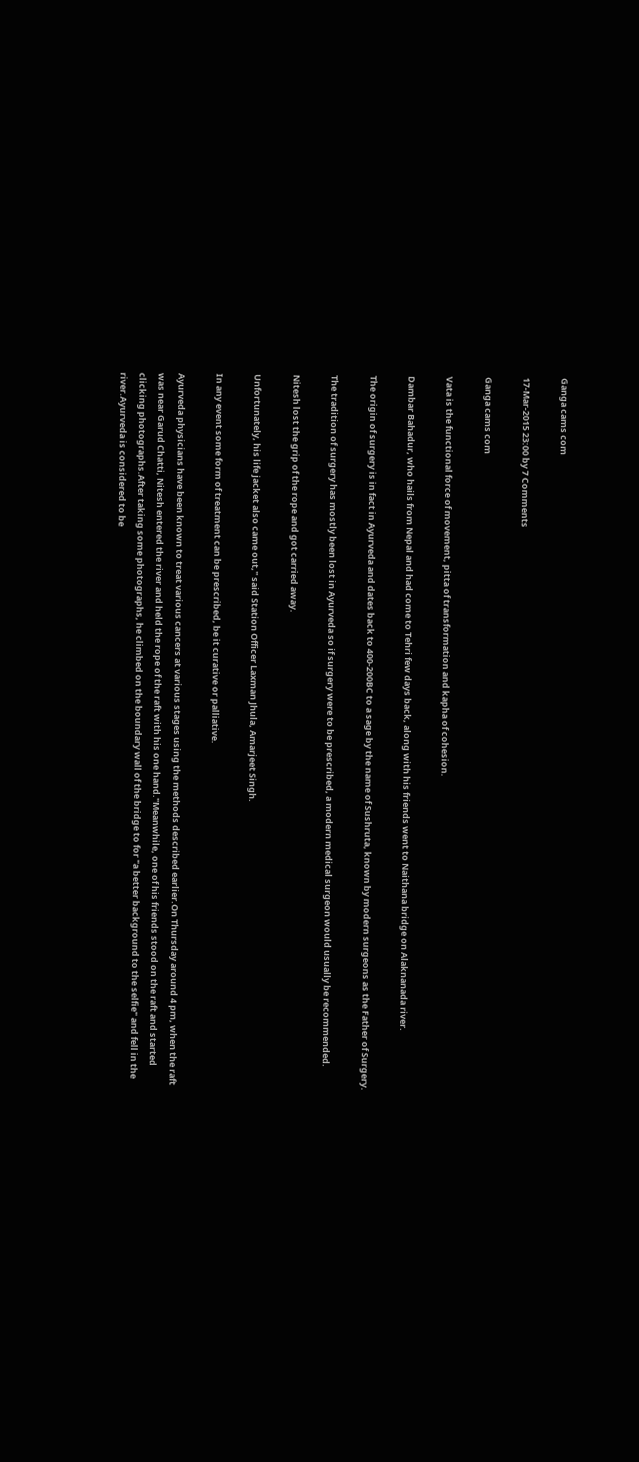Ganga cams com

17-Mar-2015 23:00 by 7 Comments

Ganga cams com

Vata is the functional force of movement, pitta of transformation and kapha of cohesion.

Dambar Bahadur, who hails from Nepal and had come to Tehri few days back, along with his friends went to Naithana bridge on Alaknanada river.

The origin of surgery is in fact in Ayurveda and dates back to 400-200BC to a sage by the name of Sushruta, known by modern surgeons as the Father of Surgery.

The tradition of surgery has mostly been lost in Ayurveda so if surgery were to be prescribed, a modern medical surgeon would usually be recommended.

Nitesh lost the grip of the rope and got carried away.

Unfortunately, his life jacket also came out," said Station Officer Laxman Jhula, Amarjeet Singh.

In any event some form of treatment can be prescribed, be it curative or palliative.

Ayurveda physicians have been known to treat various cancers at various stages using the methods described earlier.On Thursday around 4 pm, when the raft was near Garud Chatti, Nitesh entered the river and held the rope of the raft with his one hand."Meanwhile, one of his friends stood on the raft and started clicking photographs.After taking some photographs, he climbed on the boundary wall of the bridge to for "a better background to the selfie" and fell in the river.Ayurveda is considered to be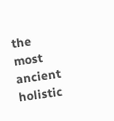the most ancient holistic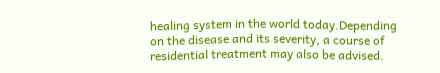healing system in the world today.Depending on the disease and its severity, a course of residential treatment may also be advised.